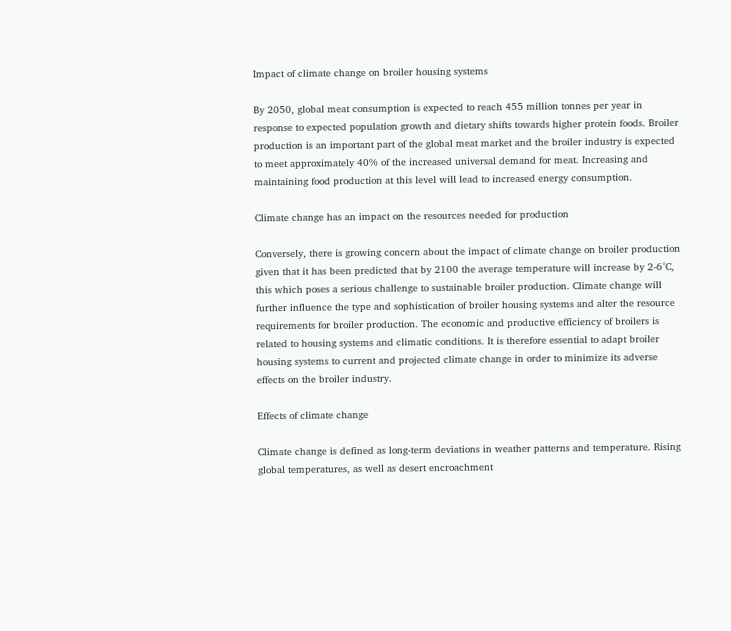Impact of climate change on broiler housing systems

By 2050, global meat consumption is expected to reach 455 million tonnes per year in response to expected population growth and dietary shifts towards higher protein foods. Broiler production is an important part of the global meat market and the broiler industry is expected to meet approximately 40% of the increased universal demand for meat. Increasing and maintaining food production at this level will lead to increased energy consumption.

Climate change has an impact on the resources needed for production

Conversely, there is growing concern about the impact of climate change on broiler production given that it has been predicted that by 2100 the average temperature will increase by 2-6°C, this which poses a serious challenge to sustainable broiler production. Climate change will further influence the type and sophistication of broiler housing systems and alter the resource requirements for broiler production. The economic and productive efficiency of broilers is related to housing systems and climatic conditions. It is therefore essential to adapt broiler housing systems to current and projected climate change in order to minimize its adverse effects on the broiler industry.

Effects of climate change

Climate change is defined as long-term deviations in weather patterns and temperature. Rising global temperatures, as well as desert encroachment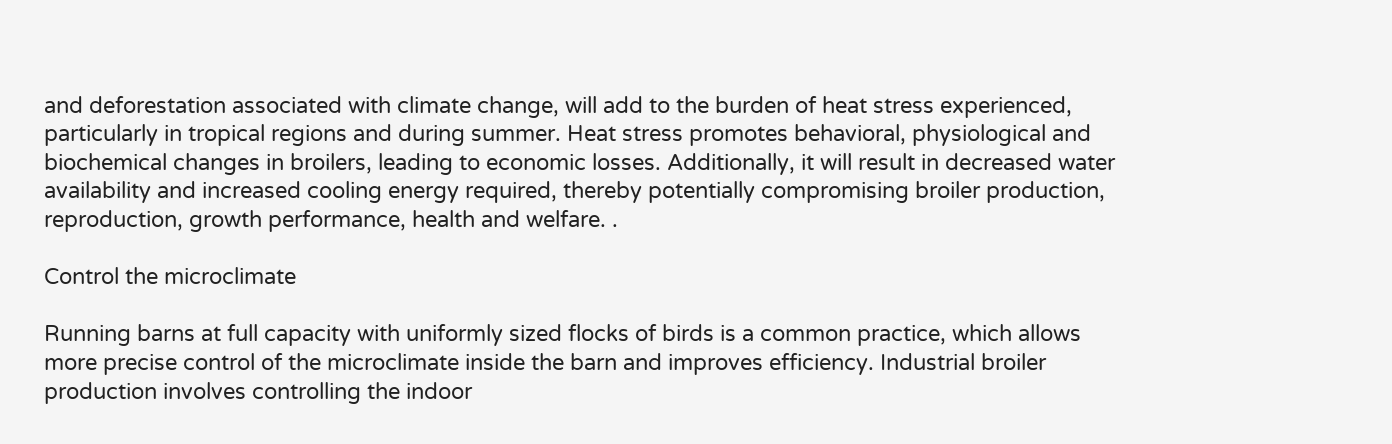and deforestation associated with climate change, will add to the burden of heat stress experienced, particularly in tropical regions and during summer. Heat stress promotes behavioral, physiological and biochemical changes in broilers, leading to economic losses. Additionally, it will result in decreased water availability and increased cooling energy required, thereby potentially compromising broiler production, reproduction, growth performance, health and welfare. .

Control the microclimate

Running barns at full capacity with uniformly sized flocks of birds is a common practice, which allows more precise control of the microclimate inside the barn and improves efficiency. Industrial broiler production involves controlling the indoor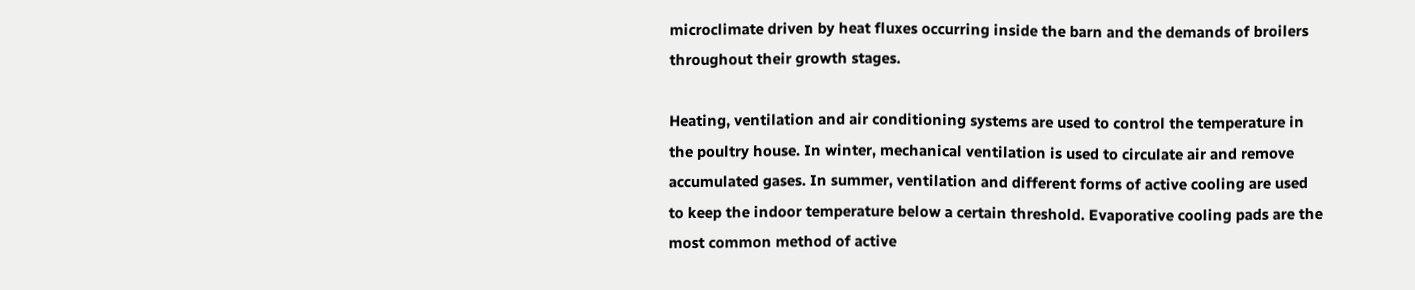microclimate driven by heat fluxes occurring inside the barn and the demands of broilers throughout their growth stages.

Heating, ventilation and air conditioning systems are used to control the temperature in the poultry house. In winter, mechanical ventilation is used to circulate air and remove accumulated gases. In summer, ventilation and different forms of active cooling are used to keep the indoor temperature below a certain threshold. Evaporative cooling pads are the most common method of active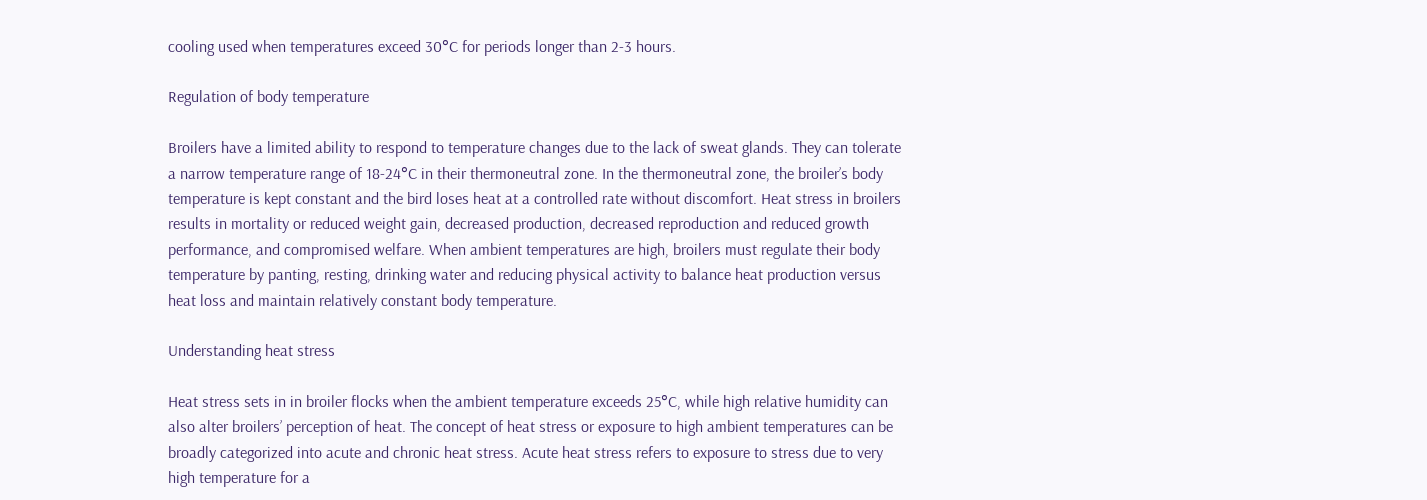cooling used when temperatures exceed 30°C for periods longer than 2-3 hours.

Regulation of body temperature

Broilers have a limited ability to respond to temperature changes due to the lack of sweat glands. They can tolerate a narrow temperature range of 18-24°C in their thermoneutral zone. In the thermoneutral zone, the broiler’s body temperature is kept constant and the bird loses heat at a controlled rate without discomfort. Heat stress in broilers results in mortality or reduced weight gain, decreased production, decreased reproduction and reduced growth performance, and compromised welfare. When ambient temperatures are high, broilers must regulate their body temperature by panting, resting, drinking water and reducing physical activity to balance heat production versus heat loss and maintain relatively constant body temperature.

Understanding heat stress

Heat stress sets in in broiler flocks when the ambient temperature exceeds 25°C, while high relative humidity can also alter broilers’ perception of heat. The concept of heat stress or exposure to high ambient temperatures can be broadly categorized into acute and chronic heat stress. Acute heat stress refers to exposure to stress due to very high temperature for a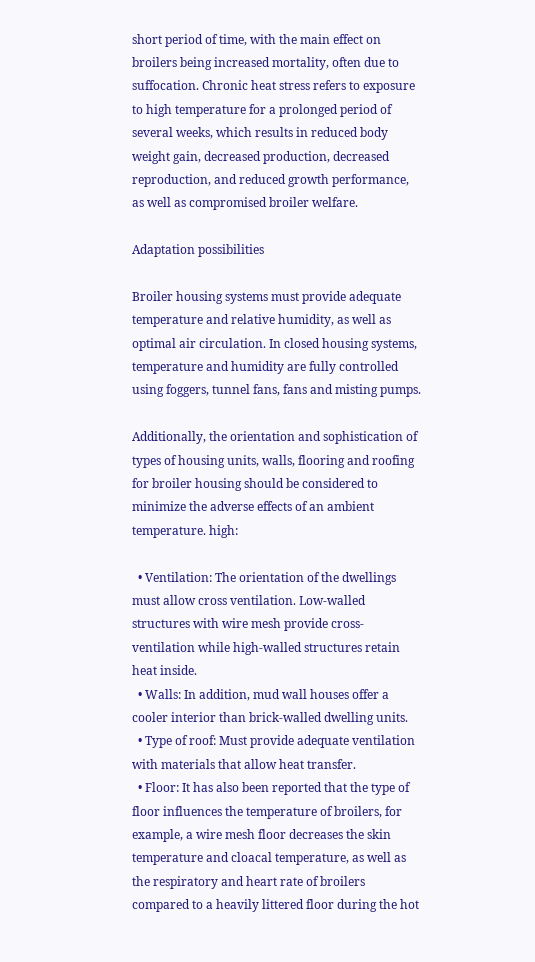short period of time, with the main effect on broilers being increased mortality, often due to suffocation. Chronic heat stress refers to exposure to high temperature for a prolonged period of several weeks, which results in reduced body weight gain, decreased production, decreased reproduction, and reduced growth performance, as well as compromised broiler welfare.

Adaptation possibilities

Broiler housing systems must provide adequate temperature and relative humidity, as well as optimal air circulation. In closed housing systems, temperature and humidity are fully controlled using foggers, tunnel fans, fans and misting pumps.

Additionally, the orientation and sophistication of types of housing units, walls, flooring and roofing for broiler housing should be considered to minimize the adverse effects of an ambient temperature. high:

  • Ventilation: The orientation of the dwellings must allow cross ventilation. Low-walled structures with wire mesh provide cross-ventilation while high-walled structures retain heat inside.
  • Walls: In addition, mud wall houses offer a cooler interior than brick-walled dwelling units.
  • Type of roof: Must provide adequate ventilation with materials that allow heat transfer.
  • Floor: It has also been reported that the type of floor influences the temperature of broilers, for example, a wire mesh floor decreases the skin temperature and cloacal temperature, as well as the respiratory and heart rate of broilers compared to a heavily littered floor during the hot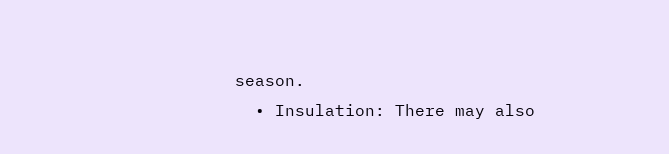season.
  • Insulation: There may also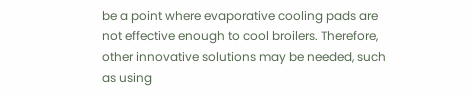be a point where evaporative cooling pads are not effective enough to cool broilers. Therefore, other innovative solutions may be needed, such as using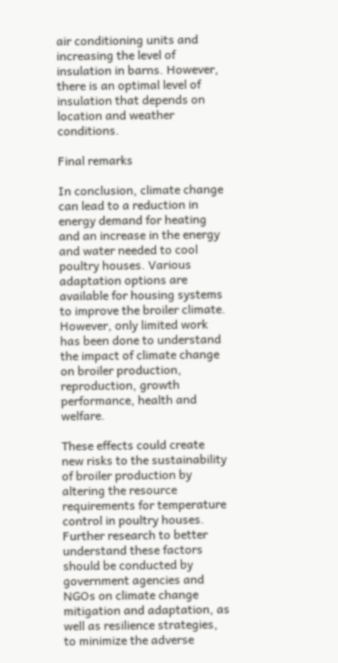air conditioning units and increasing the level of insulation in barns. However, there is an optimal level of insulation that depends on location and weather conditions.

Final remarks

In conclusion, climate change can lead to a reduction in energy demand for heating and an increase in the energy and water needed to cool poultry houses. Various adaptation options are available for housing systems to improve the broiler climate. However, only limited work has been done to understand the impact of climate change on broiler production, reproduction, growth performance, health and welfare.

These effects could create new risks to the sustainability of broiler production by altering the resource requirements for temperature control in poultry houses. Further research to better understand these factors should be conducted by government agencies and NGOs on climate change mitigation and adaptation, as well as resilience strategies, to minimize the adverse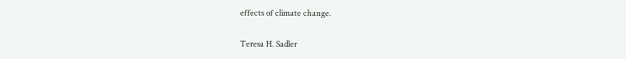effects of climate change.

Teresa H. Sadler